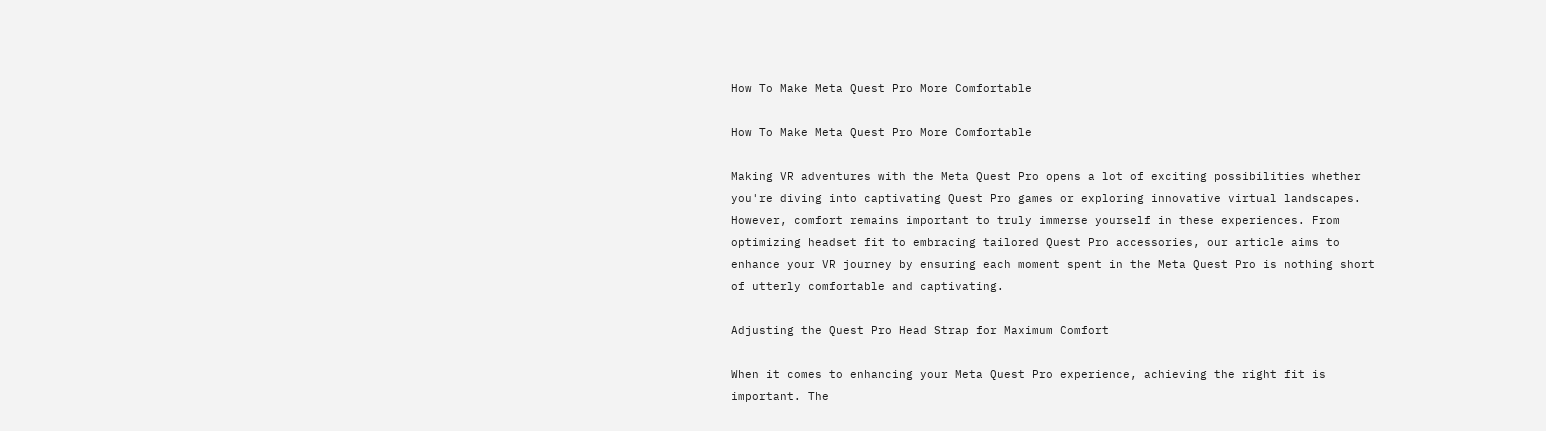How To Make Meta Quest Pro More Comfortable

How To Make Meta Quest Pro More Comfortable

Making VR adventures with the Meta Quest Pro opens a lot of exciting possibilities whether you're diving into captivating Quest Pro games or exploring innovative virtual landscapes. However, comfort remains important to truly immerse yourself in these experiences. From optimizing headset fit to embracing tailored Quest Pro accessories, our article aims to enhance your VR journey by ensuring each moment spent in the Meta Quest Pro is nothing short of utterly comfortable and captivating.

Adjusting the Quest Pro Head Strap for Maximum Comfort

When it comes to enhancing your Meta Quest Pro experience, achieving the right fit is important. The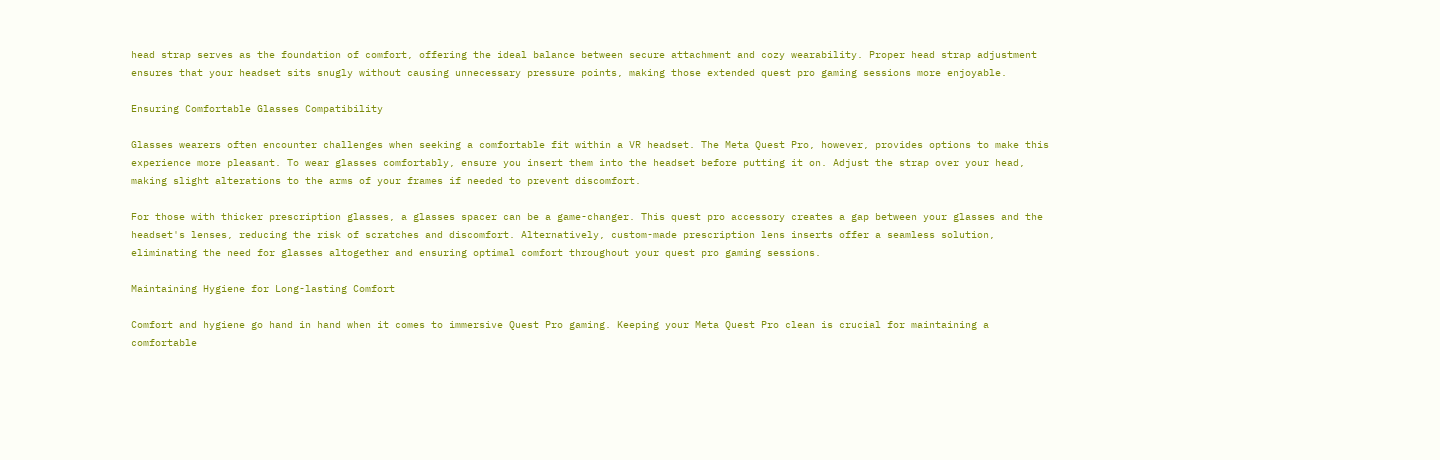head strap serves as the foundation of comfort, offering the ideal balance between secure attachment and cozy wearability. Proper head strap adjustment ensures that your headset sits snugly without causing unnecessary pressure points, making those extended quest pro gaming sessions more enjoyable.

Ensuring Comfortable Glasses Compatibility

Glasses wearers often encounter challenges when seeking a comfortable fit within a VR headset. The Meta Quest Pro, however, provides options to make this experience more pleasant. To wear glasses comfortably, ensure you insert them into the headset before putting it on. Adjust the strap over your head, making slight alterations to the arms of your frames if needed to prevent discomfort.

For those with thicker prescription glasses, a glasses spacer can be a game-changer. This quest pro accessory creates a gap between your glasses and the headset's lenses, reducing the risk of scratches and discomfort. Alternatively, custom-made prescription lens inserts offer a seamless solution, eliminating the need for glasses altogether and ensuring optimal comfort throughout your quest pro gaming sessions.

Maintaining Hygiene for Long-lasting Comfort

Comfort and hygiene go hand in hand when it comes to immersive Quest Pro gaming. Keeping your Meta Quest Pro clean is crucial for maintaining a comfortable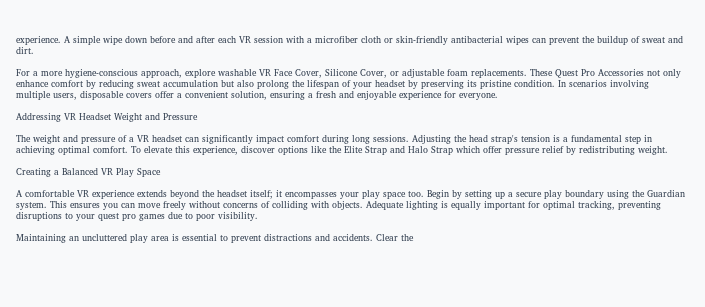experience. A simple wipe down before and after each VR session with a microfiber cloth or skin-friendly antibacterial wipes can prevent the buildup of sweat and dirt.

For a more hygiene-conscious approach, explore washable VR Face Cover, Silicone Cover, or adjustable foam replacements. These Quest Pro Accessories not only enhance comfort by reducing sweat accumulation but also prolong the lifespan of your headset by preserving its pristine condition. In scenarios involving multiple users, disposable covers offer a convenient solution, ensuring a fresh and enjoyable experience for everyone.

Addressing VR Headset Weight and Pressure

The weight and pressure of a VR headset can significantly impact comfort during long sessions. Adjusting the head strap's tension is a fundamental step in achieving optimal comfort. To elevate this experience, discover options like the Elite Strap and Halo Strap which offer pressure relief by redistributing weight.

Creating a Balanced VR Play Space

A comfortable VR experience extends beyond the headset itself; it encompasses your play space too. Begin by setting up a secure play boundary using the Guardian system. This ensures you can move freely without concerns of colliding with objects. Adequate lighting is equally important for optimal tracking, preventing disruptions to your quest pro games due to poor visibility.

Maintaining an uncluttered play area is essential to prevent distractions and accidents. Clear the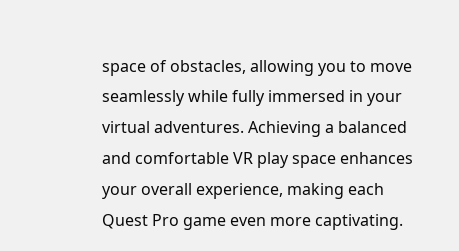space of obstacles, allowing you to move seamlessly while fully immersed in your virtual adventures. Achieving a balanced and comfortable VR play space enhances your overall experience, making each Quest Pro game even more captivating.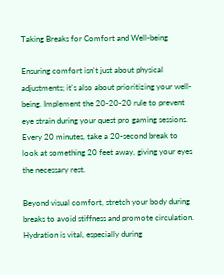Taking Breaks for Comfort and Well-being

Ensuring comfort isn't just about physical adjustments; it's also about prioritizing your well-being. Implement the 20-20-20 rule to prevent eye strain during your quest pro gaming sessions. Every 20 minutes, take a 20-second break to look at something 20 feet away, giving your eyes the necessary rest.

Beyond visual comfort, stretch your body during breaks to avoid stiffness and promote circulation. Hydration is vital, especially during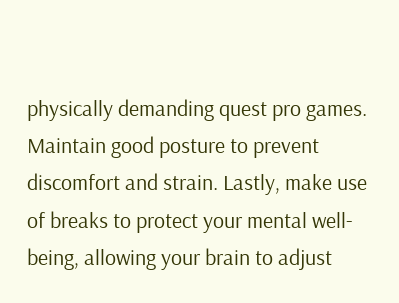physically demanding quest pro games. Maintain good posture to prevent discomfort and strain. Lastly, make use of breaks to protect your mental well-being, allowing your brain to adjust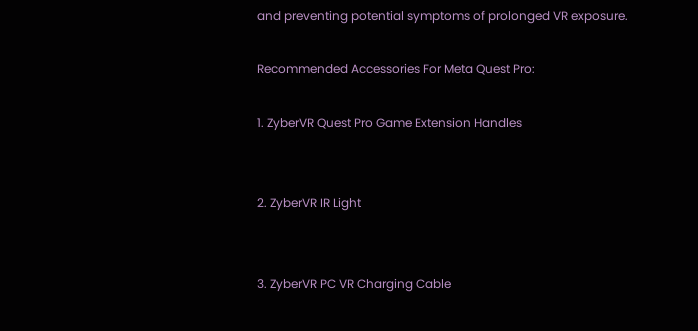and preventing potential symptoms of prolonged VR exposure.

Recommended Accessories For Meta Quest Pro:

1. ZyberVR Quest Pro Game Extension Handles


2. ZyberVR IR Light


3. ZyberVR PC VR Charging Cable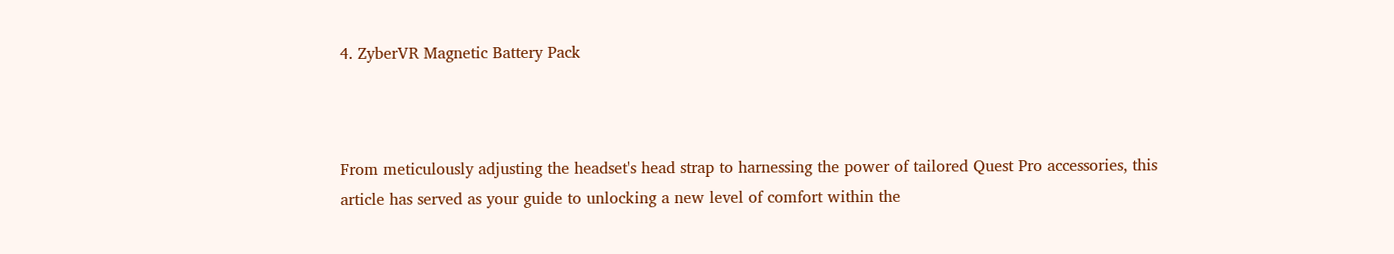4. ZyberVR Magnetic Battery Pack



From meticulously adjusting the headset's head strap to harnessing the power of tailored Quest Pro accessories, this article has served as your guide to unlocking a new level of comfort within the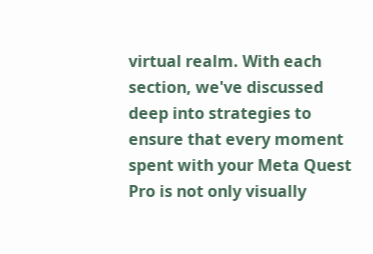virtual realm. With each section, we've discussed deep into strategies to ensure that every moment spent with your Meta Quest Pro is not only visually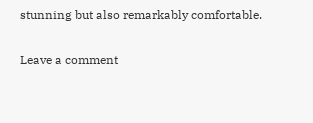stunning but also remarkably comfortable.

Leave a comment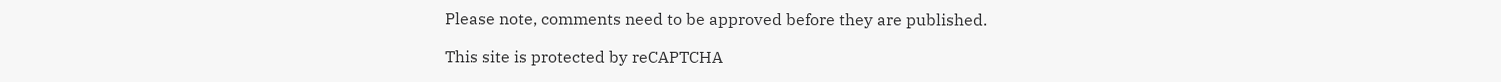Please note, comments need to be approved before they are published.

This site is protected by reCAPTCHA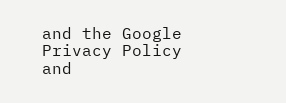and the Google Privacy Policy and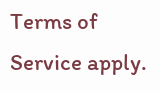Terms of Service apply.